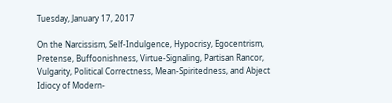Tuesday, January 17, 2017

On the Narcissism, Self-Indulgence, Hypocrisy, Egocentrism, Pretense, Buffoonishness, Virtue-Signaling, Partisan Rancor, Vulgarity, Political Correctness, Mean-Spiritedness, and Abject Idiocy of Modern-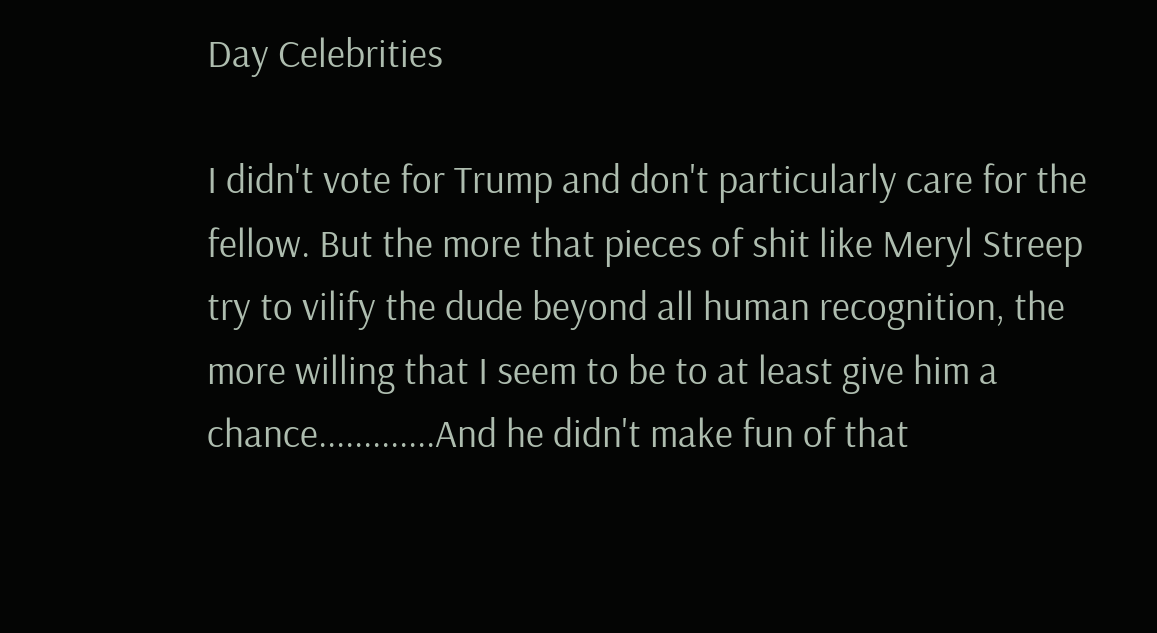Day Celebrities

I didn't vote for Trump and don't particularly care for the fellow. But the more that pieces of shit like Meryl Streep try to vilify the dude beyond all human recognition, the more willing that I seem to be to at least give him a chance.............And he didn't make fun of that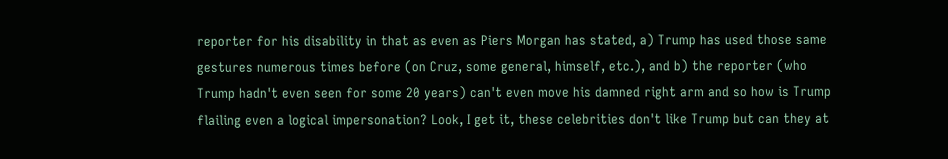reporter for his disability in that as even as Piers Morgan has stated, a) Trump has used those same gestures numerous times before (on Cruz, some general, himself, etc.), and b) the reporter (who Trump hadn't even seen for some 20 years) can't even move his damned right arm and so how is Trump flailing even a logical impersonation? Look, I get it, these celebrities don't like Trump but can they at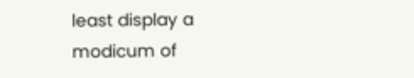least display a modicum of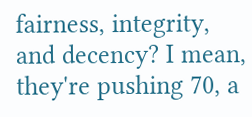fairness, integrity, and decency? I mean, they're pushing 70, a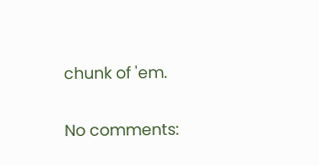chunk of 'em.

No comments: